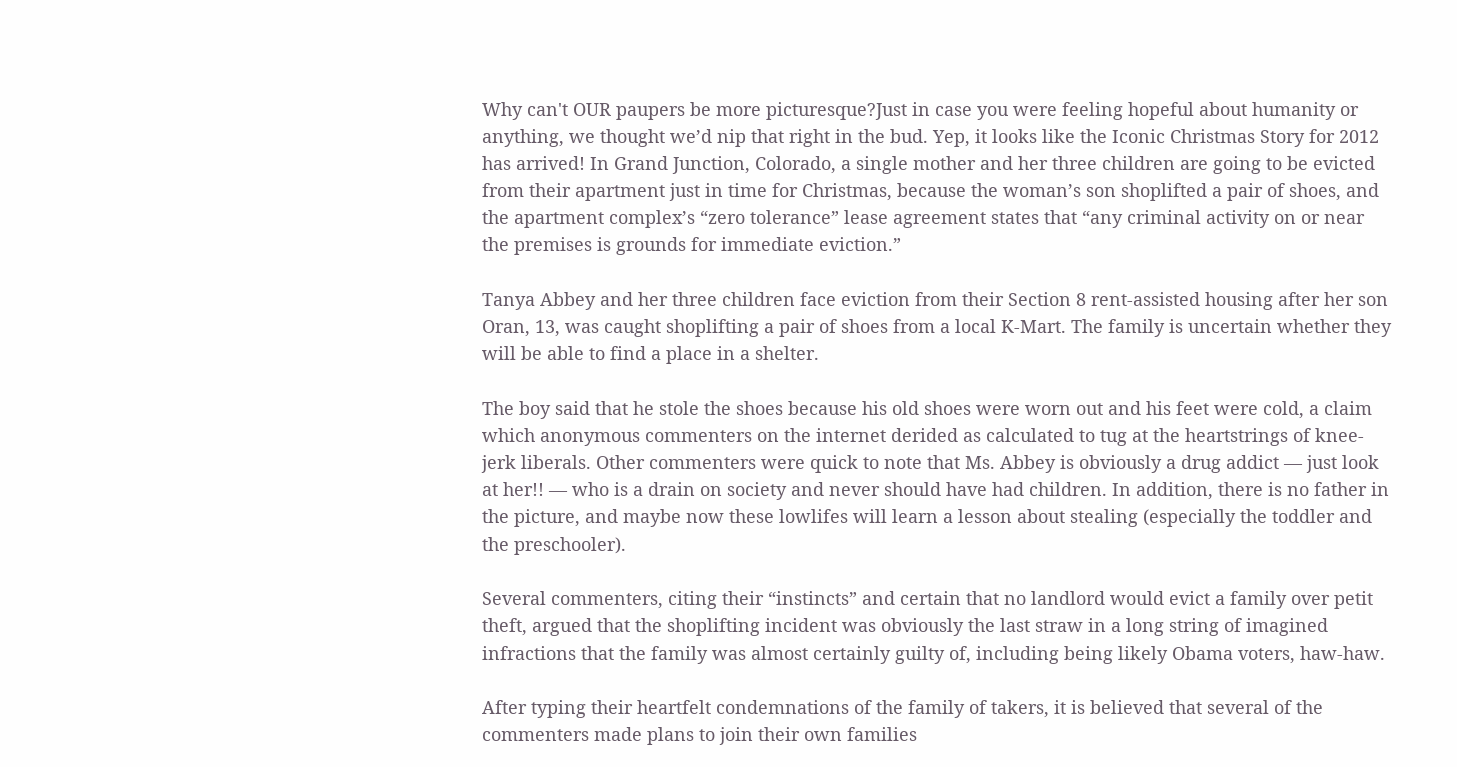Why can't OUR paupers be more picturesque?Just in case you were feeling hopeful about humanity or anything, we thought we’d nip that right in the bud. Yep, it looks like the Iconic Christmas Story for 2012 has arrived! In Grand Junction, Colorado, a single mother and her three children are going to be evicted from their apartment just in time for Christmas, because the woman’s son shoplifted a pair of shoes, and the apartment complex’s “zero tolerance” lease agreement states that “any criminal activity on or near the premises is grounds for immediate eviction.”

Tanya Abbey and her three children face eviction from their Section 8 rent-assisted housing after her son Oran, 13, was caught shoplifting a pair of shoes from a local K-Mart. The family is uncertain whether they will be able to find a place in a shelter.

The boy said that he stole the shoes because his old shoes were worn out and his feet were cold, a claim which anonymous commenters on the internet derided as calculated to tug at the heartstrings of knee-jerk liberals. Other commenters were quick to note that Ms. Abbey is obviously a drug addict — just look at her!! — who is a drain on society and never should have had children. In addition, there is no father in the picture, and maybe now these lowlifes will learn a lesson about stealing (especially the toddler and the preschooler).

Several commenters, citing their “instincts” and certain that no landlord would evict a family over petit theft, argued that the shoplifting incident was obviously the last straw in a long string of imagined infractions that the family was almost certainly guilty of, including being likely Obama voters, haw-haw.

After typing their heartfelt condemnations of the family of takers, it is believed that several of the commenters made plans to join their own families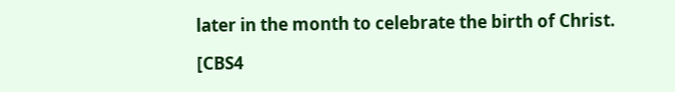later in the month to celebrate the birth of Christ.

[CBS4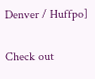Denver / Huffpo]

Check out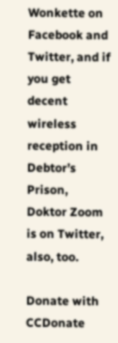Wonkette on Facebook and Twitter, and if you get decent wireless reception in Debtor’s Prison, Doktor Zoom is on Twitter, also, too.

Donate with CCDonate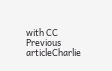with CC
Previous articleCharlie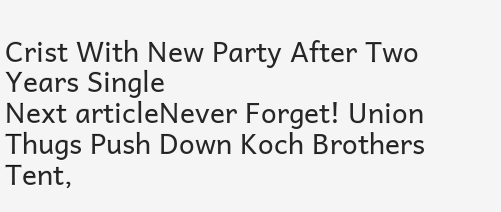Crist With New Party After Two Years Single
Next articleNever Forget! Union Thugs Push Down Koch Brothers Tent,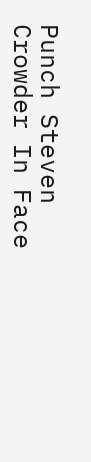Punch Steven Crowder In Face